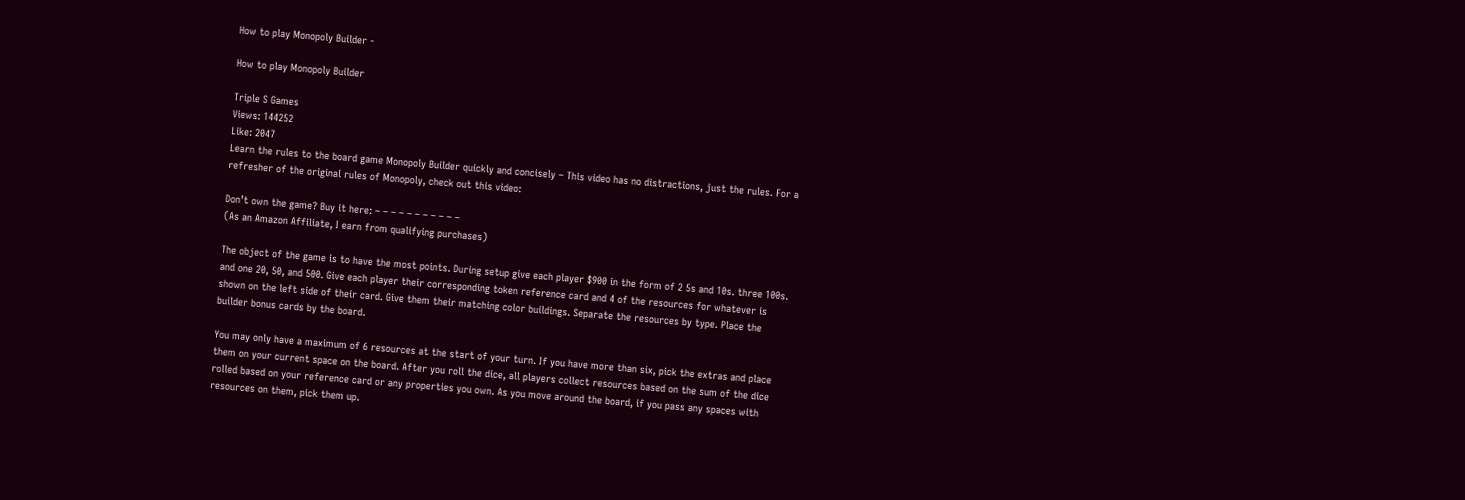How to play Monopoly Builder -

How to play Monopoly Builder

Triple S Games
Views: 144252
Like: 2047
Learn the rules to the board game Monopoly Builder quickly and concisely – This video has no distractions, just the rules. For a refresher of the original rules of Monopoly, check out this video:

Don’t own the game? Buy it here: – – – – – – – – – – –
(As an Amazon Affiliate, I earn from qualifying purchases)

The object of the game is to have the most points. During setup give each player $900 in the form of 2 5s and 10s. three 100s. and one 20, 50, and 500. Give each player their corresponding token reference card and 4 of the resources for whatever is shown on the left side of their card. Give them their matching color buildings. Separate the resources by type. Place the builder bonus cards by the board.

You may only have a maximum of 6 resources at the start of your turn. If you have more than six, pick the extras and place them on your current space on the board. After you roll the dice, all players collect resources based on the sum of the dice rolled based on your reference card or any properties you own. As you move around the board, if you pass any spaces with resources on them, pick them up.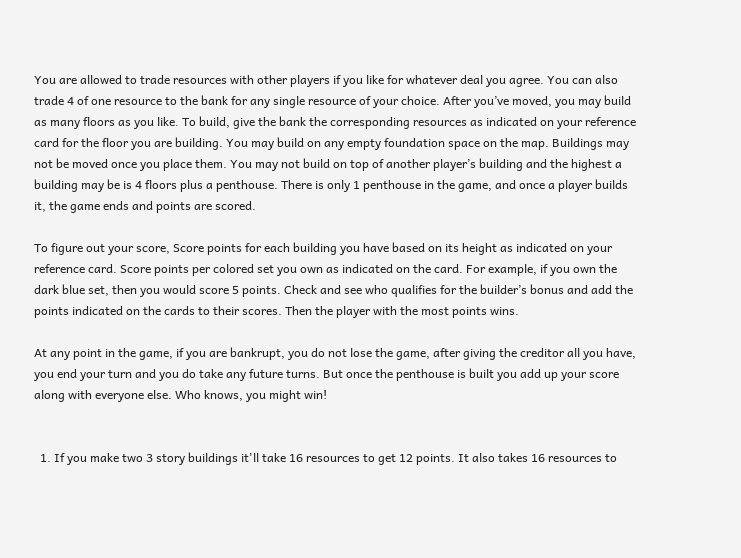You are allowed to trade resources with other players if you like for whatever deal you agree. You can also trade 4 of one resource to the bank for any single resource of your choice. After you’ve moved, you may build as many floors as you like. To build, give the bank the corresponding resources as indicated on your reference card for the floor you are building. You may build on any empty foundation space on the map. Buildings may not be moved once you place them. You may not build on top of another player’s building and the highest a building may be is 4 floors plus a penthouse. There is only 1 penthouse in the game, and once a player builds it, the game ends and points are scored.

To figure out your score, Score points for each building you have based on its height as indicated on your reference card. Score points per colored set you own as indicated on the card. For example, if you own the dark blue set, then you would score 5 points. Check and see who qualifies for the builder’s bonus and add the points indicated on the cards to their scores. Then the player with the most points wins.

At any point in the game, if you are bankrupt, you do not lose the game, after giving the creditor all you have, you end your turn and you do take any future turns. But once the penthouse is built you add up your score along with everyone else. Who knows, you might win!


  1. If you make two 3 story buildings it'll take 16 resources to get 12 points. It also takes 16 resources to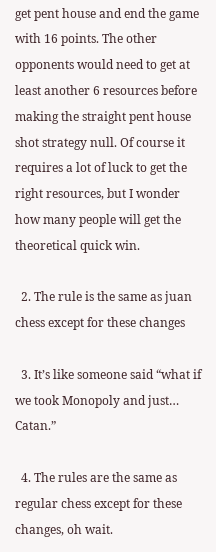get pent house and end the game with 16 points. The other opponents would need to get at least another 6 resources before making the straight pent house shot strategy null. Of course it requires a lot of luck to get the right resources, but I wonder how many people will get the theoretical quick win.

  2. The rule is the same as juan chess except for these changes

  3. It’s like someone said “what if we took Monopoly and just… Catan.”

  4. The rules are the same as regular chess except for these changes, oh wait.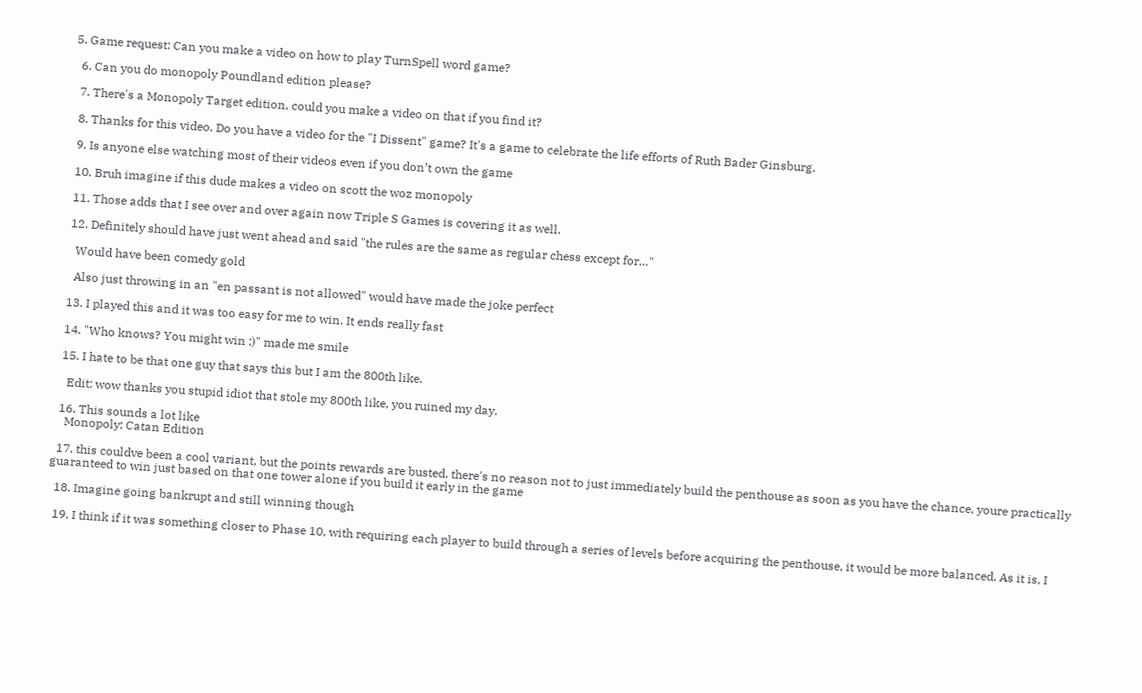5. Game request: Can you make a video on how to play TurnSpell word game?

  6. Can you do monopoly Poundland edition please?

  7. There's a Monopoly Target edition, could you make a video on that if you find it?

  8. Thanks for this video. Do you have a video for the "I Dissent" game? It's a game to celebrate the life efforts of Ruth Bader Ginsburg.

  9. Is anyone else watching most of their videos even if you don’t own the game

  10. Bruh imagine if this dude makes a video on scott the woz monopoly

  11. Those adds that I see over and over again now Triple S Games is covering it as well.

  12. Definitely should have just went ahead and said "the rules are the same as regular chess except for…"

    Would have been comedy gold

    Also just throwing in an "en passant is not allowed" would have made the joke perfect

  13. I played this and it was too easy for me to win. It ends really fast

  14. "Who knows? You might win ;)" made me smile

  15. I hate to be that one guy that says this but I am the 800th like.

    Edit: wow thanks you stupid idiot that stole my 800th like, you ruined my day.

  16. This sounds a lot like
    Monopoly: Catan Edition

  17. this couldve been a cool variant, but the points rewards are busted. there's no reason not to just immediately build the penthouse as soon as you have the chance, youre practically guaranteed to win just based on that one tower alone if you build it early in the game

  18. Imagine going bankrupt and still winning though

  19. I think if it was something closer to Phase 10, with requiring each player to build through a series of levels before acquiring the penthouse, it would be more balanced. As it is, I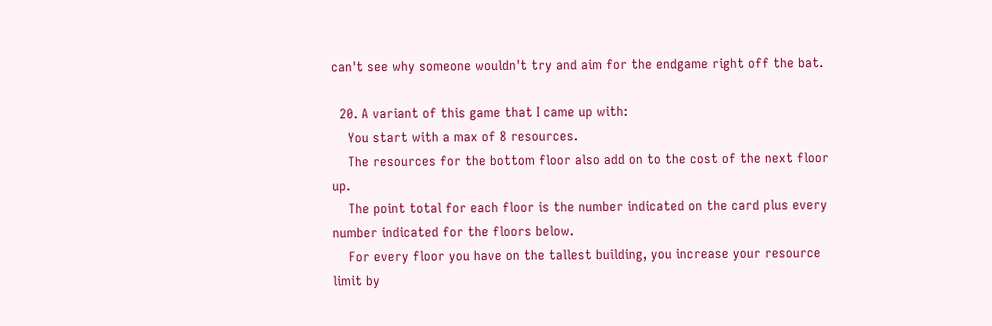can't see why someone wouldn't try and aim for the endgame right off the bat.

  20. A variant of this game that I came up with:
    You start with a max of 8 resources.
    The resources for the bottom floor also add on to the cost of the next floor up.
    The point total for each floor is the number indicated on the card plus every number indicated for the floors below.
    For every floor you have on the tallest building, you increase your resource limit by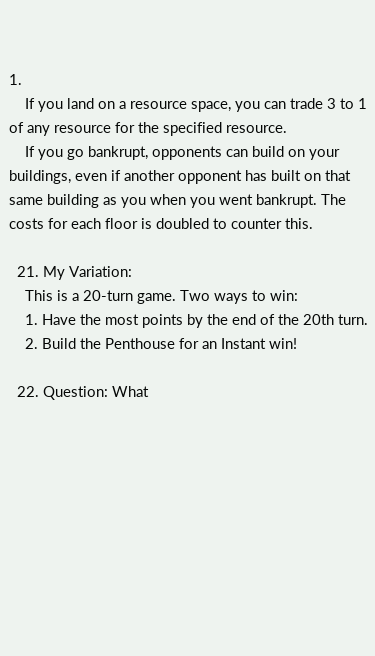1.
    If you land on a resource space, you can trade 3 to 1 of any resource for the specified resource.
    If you go bankrupt, opponents can build on your buildings, even if another opponent has built on that same building as you when you went bankrupt. The costs for each floor is doubled to counter this.

  21. My Variation:
    This is a 20-turn game. Two ways to win:
    1. Have the most points by the end of the 20th turn.
    2. Build the Penthouse for an Instant win!

  22. Question: What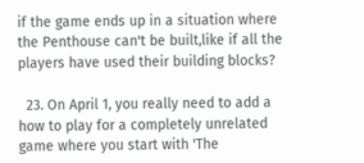if the game ends up in a situation where the Penthouse can't be built,like if all the players have used their building blocks?

  23. On April 1, you really need to add a how to play for a completely unrelated game where you start with 'The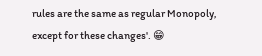rules are the same as regular Monopoly, except for these changes'. 😁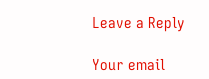Leave a Reply

Your email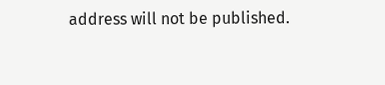address will not be published.